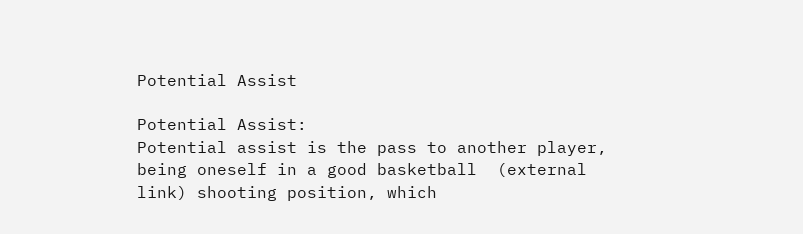Potential Assist

Potential Assist:
Potential assist is the pass to another player, being oneself in a good basketball  (external link) shooting position, which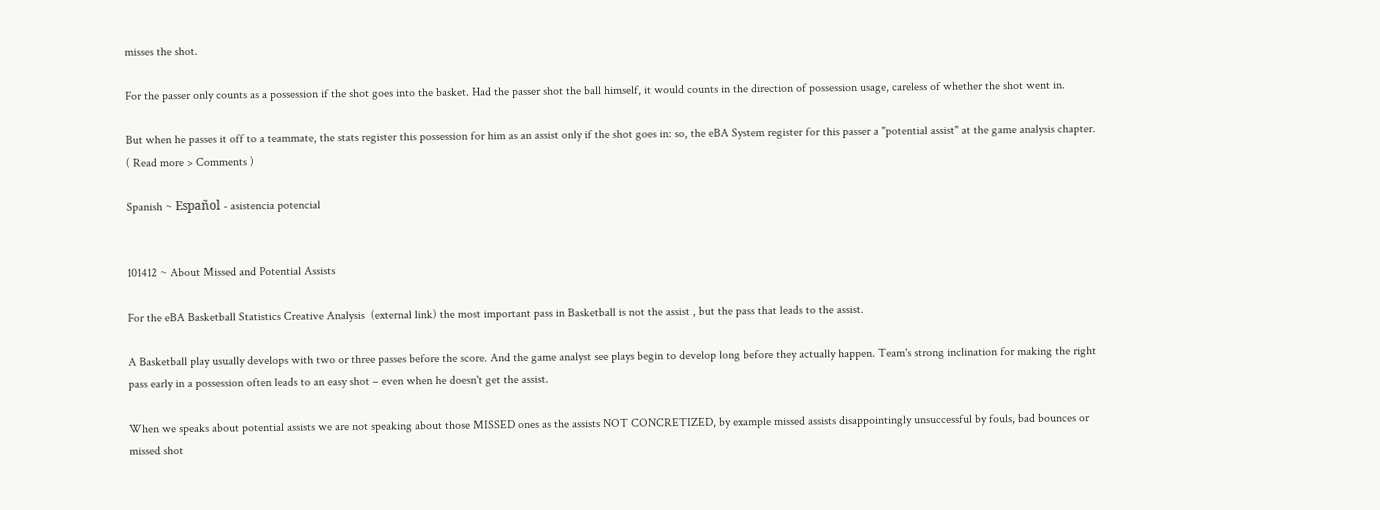misses the shot.

For the passer only counts as a possession if the shot goes into the basket. Had the passer shot the ball himself, it would counts in the direction of possession usage, careless of whether the shot went in.

But when he passes it off to a teammate, the stats register this possession for him as an assist only if the shot goes in: so, the eBA System register for this passer a "potential assist" at the game analysis chapter. ( Read more > Comments )

Spanish ~ Español - asistencia potencial


101412 ~ About Missed and Potential Assists

For the eBA Basketball Statistics Creative Analysis  (external link) the most important pass in Basketball is not the assist , but the pass that leads to the assist.

A Basketball play usually develops with two or three passes before the score. And the game analyst see plays begin to develop long before they actually happen. Team's strong inclination for making the right pass early in a possession often leads to an easy shot – even when he doesn't get the assist.

When we speaks about potential assists we are not speaking about those MISSED ones as the assists NOT CONCRETIZED, by example missed assists disappointingly unsuccessful by fouls, bad bounces or missed shot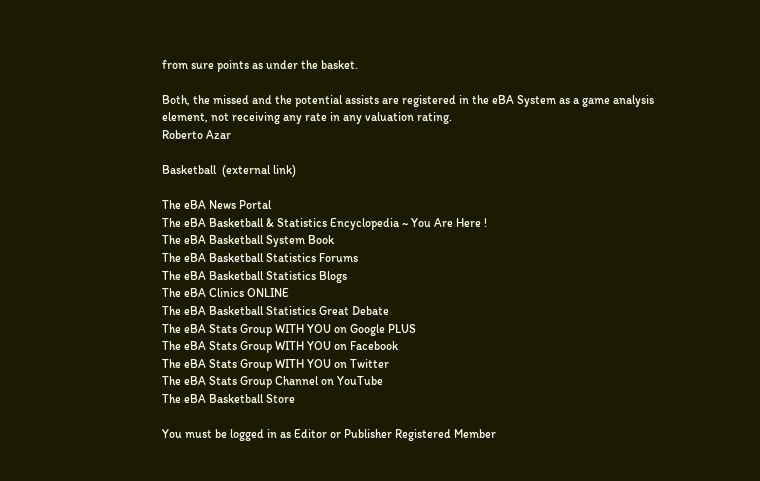from sure points as under the basket.

Both, the missed and the potential assists are registered in the eBA System as a game analysis element, not receiving any rate in any valuation rating.
Roberto Azar

Basketball  (external link)

The eBA News Portal
The eBA Basketball & Statistics Encyclopedia ~ You Are Here !
The eBA Basketball System Book
The eBA Basketball Statistics Forums
The eBA Basketball Statistics Blogs
The eBA Clinics ONLINE
The eBA Basketball Statistics Great Debate
The eBA Stats Group WITH YOU on Google PLUS
The eBA Stats Group WITH YOU on Facebook
The eBA Stats Group WITH YOU on Twitter
The eBA Stats Group Channel on YouTube
The eBA Basketball Store

You must be logged in as Editor or Publisher Registered Member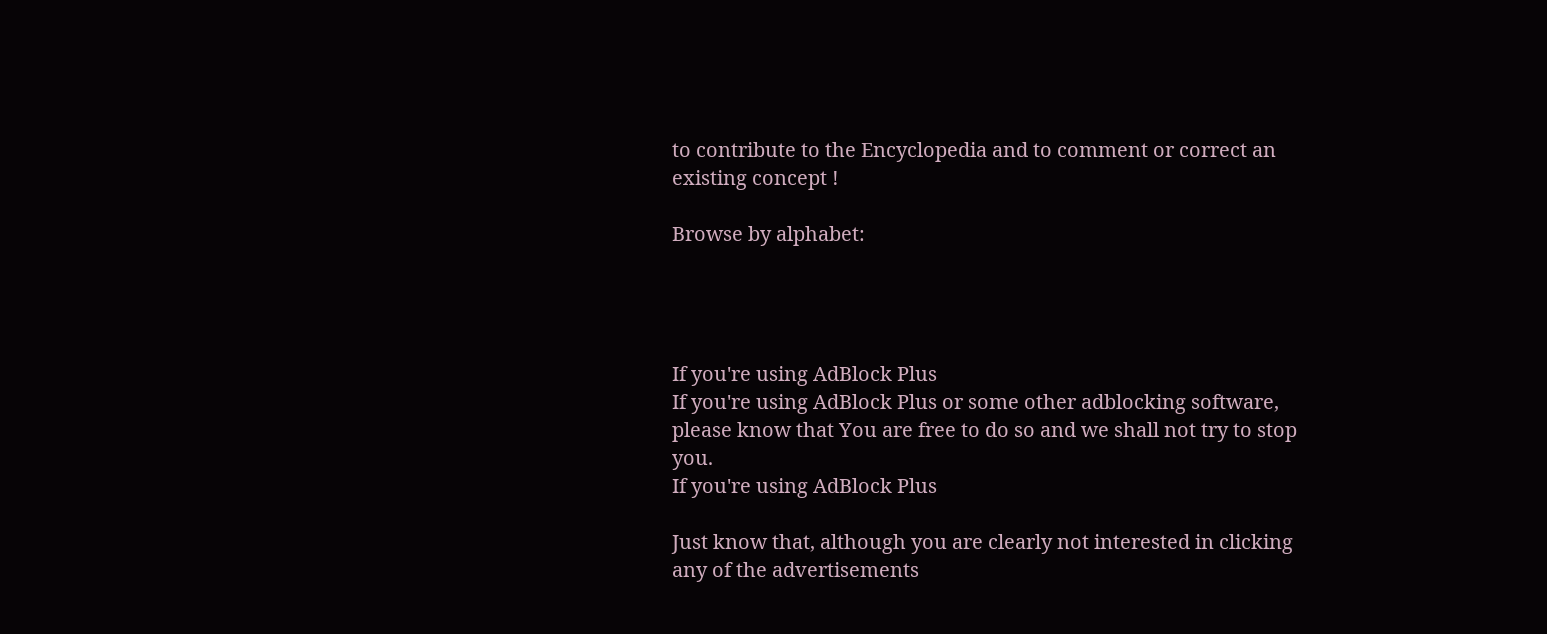to contribute to the Encyclopedia and to comment or correct an existing concept !

Browse by alphabet:




If you're using AdBlock Plus
If you're using AdBlock Plus or some other adblocking software, please know that You are free to do so and we shall not try to stop you.
If you're using AdBlock Plus

Just know that, although you are clearly not interested in clicking any of the advertisements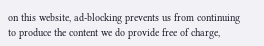on this website, ad-blocking prevents us from continuing to produce the content we do provide free of charge,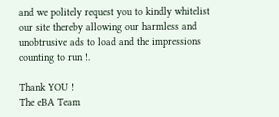and we politely request you to kindly whitelist our site thereby allowing our harmless and unobtrusive ads to load and the impressions counting to run !.

Thank YOU !
The eBA Team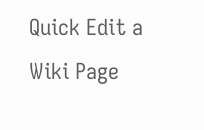Quick Edit a Wiki Page